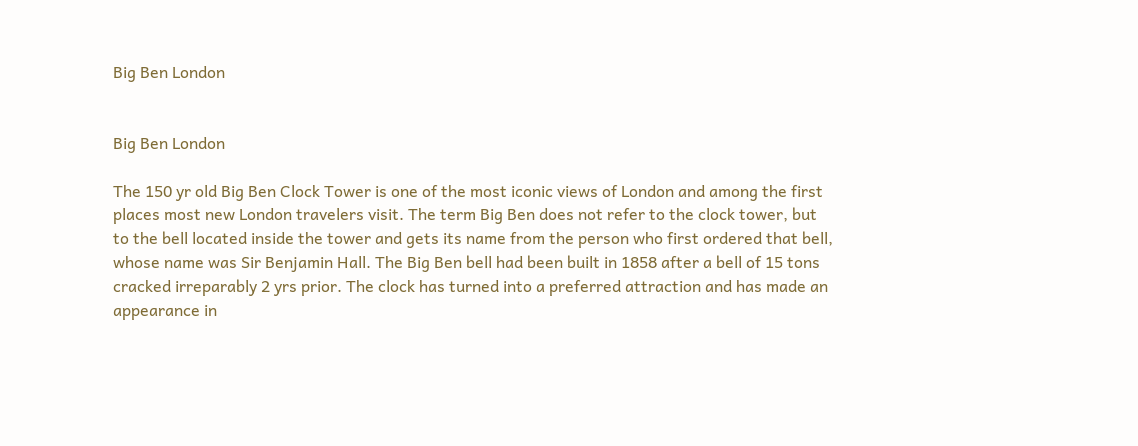Big Ben London


Big Ben London

The 150 yr old Big Ben Clock Tower is one of the most iconic views of London and among the first places most new London travelers visit. The term Big Ben does not refer to the clock tower, but to the bell located inside the tower and gets its name from the person who first ordered that bell, whose name was Sir Benjamin Hall. The Big Ben bell had been built in 1858 after a bell of 15 tons cracked irreparably 2 yrs prior. The clock has turned into a preferred attraction and has made an appearance in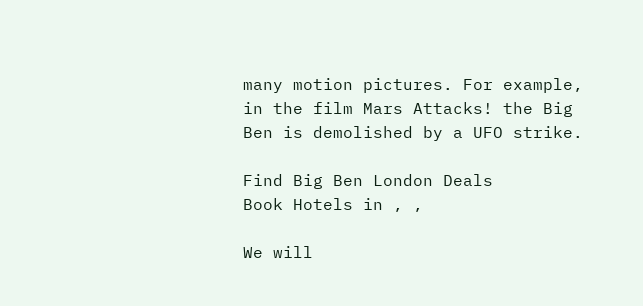many motion pictures. For example, in the film Mars Attacks! the Big Ben is demolished by a UFO strike.

Find Big Ben London Deals
Book Hotels in , ,

We will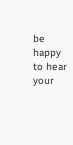be happy to hear your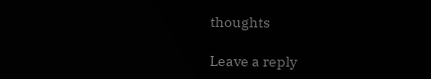thoughts

Leave a reply